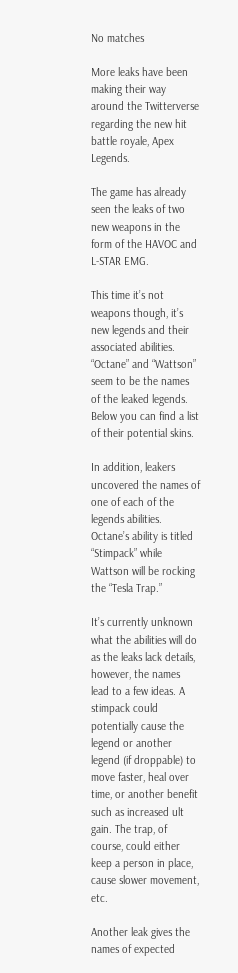No matches

More leaks have been making their way around the Twitterverse regarding the new hit battle royale, Apex Legends.

The game has already seen the leaks of two new weapons in the form of the HAVOC and L-STAR EMG.

This time it’s not weapons though, it’s new legends and their associated abilities. “Octane” and “Wattson” seem to be the names of the leaked legends. Below you can find a list of their potential skins.

In addition, leakers uncovered the names of one of each of the legends abilities. Octane’s ability is titled “Stimpack” while Wattson will be rocking the “Tesla Trap.”

It’s currently unknown what the abilities will do as the leaks lack details, however, the names lead to a few ideas. A stimpack could potentially cause the legend or another legend (if droppable) to move faster, heal over time, or another benefit such as increased ult gain. The trap, of course, could either keep a person in place, cause slower movement, etc.

Another leak gives the names of expected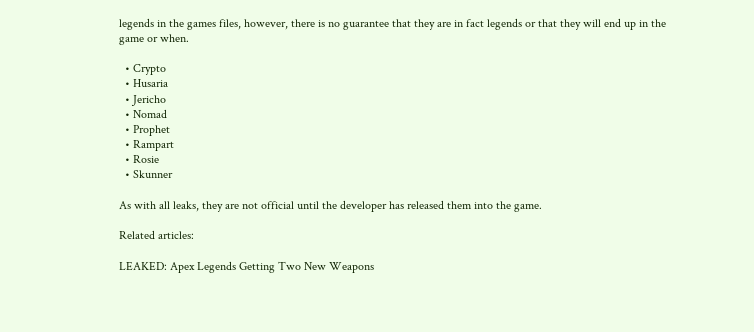legends in the games files, however, there is no guarantee that they are in fact legends or that they will end up in the game or when.

  • Crypto
  • Husaria
  • Jericho
  • Nomad
  • Prophet
  • Rampart
  • Rosie
  • Skunner

As with all leaks, they are not official until the developer has released them into the game.

Related articles:

LEAKED: Apex Legends Getting Two New Weapons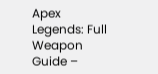Apex Legends: Full Weapon Guide –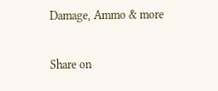Damage, Ammo & more

Share on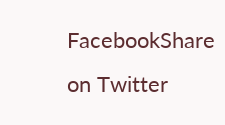FacebookShare on Twitter